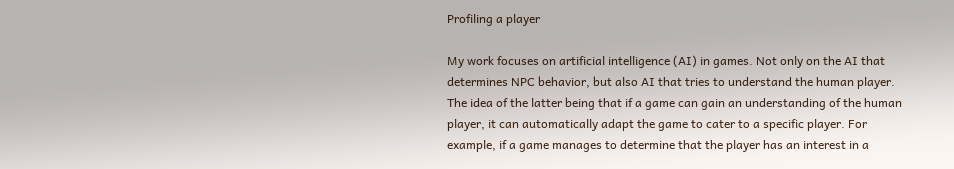Profiling a player

My work focuses on artificial intelligence (AI) in games. Not only on the AI that determines NPC behavior, but also AI that tries to understand the human player. The idea of the latter being that if a game can gain an understanding of the human player, it can automatically adapt the game to cater to a specific player. For example, if a game manages to determine that the player has an interest in a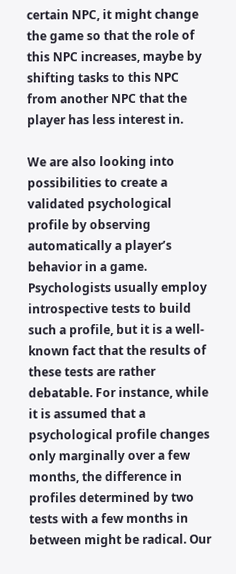certain NPC, it might change the game so that the role of this NPC increases, maybe by shifting tasks to this NPC from another NPC that the player has less interest in.

We are also looking into possibilities to create a validated psychological profile by observing automatically a player’s behavior in a game. Psychologists usually employ introspective tests to build such a profile, but it is a well-known fact that the results of these tests are rather debatable. For instance, while it is assumed that a psychological profile changes only marginally over a few months, the difference in profiles determined by two tests with a few months in between might be radical. Our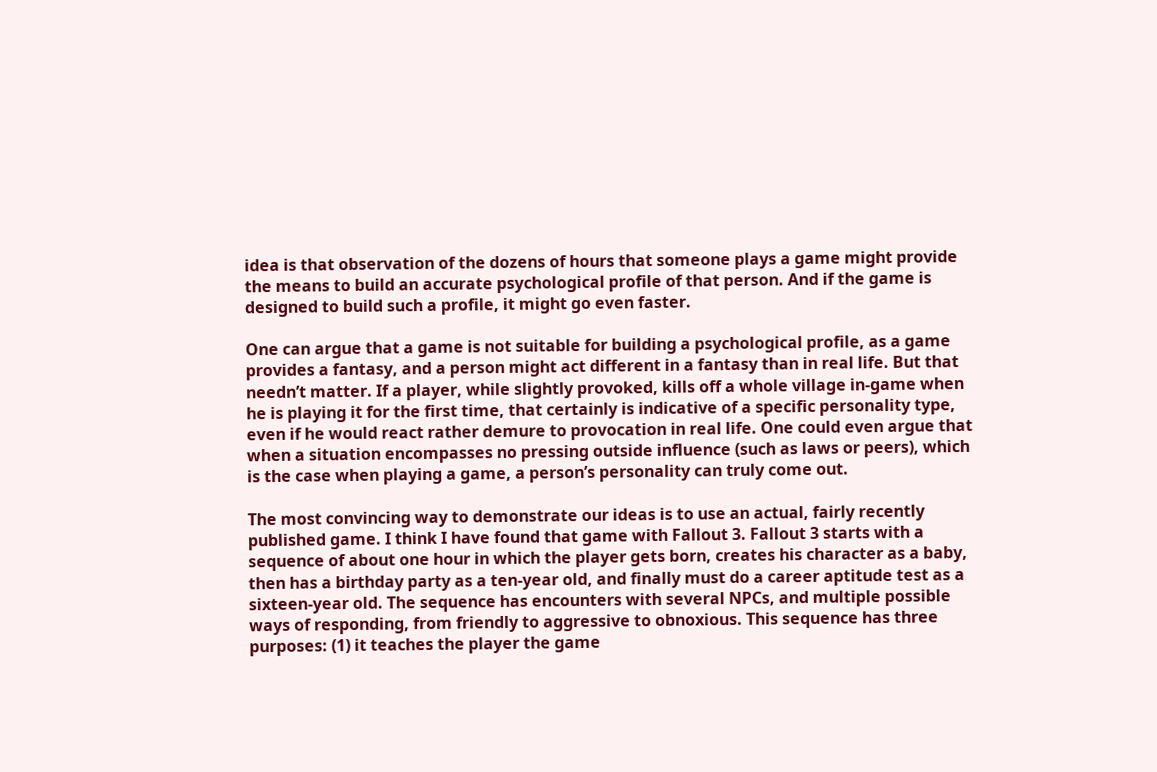idea is that observation of the dozens of hours that someone plays a game might provide the means to build an accurate psychological profile of that person. And if the game is designed to build such a profile, it might go even faster.

One can argue that a game is not suitable for building a psychological profile, as a game provides a fantasy, and a person might act different in a fantasy than in real life. But that needn’t matter. If a player, while slightly provoked, kills off a whole village in-game when he is playing it for the first time, that certainly is indicative of a specific personality type, even if he would react rather demure to provocation in real life. One could even argue that when a situation encompasses no pressing outside influence (such as laws or peers), which is the case when playing a game, a person’s personality can truly come out.

The most convincing way to demonstrate our ideas is to use an actual, fairly recently published game. I think I have found that game with Fallout 3. Fallout 3 starts with a sequence of about one hour in which the player gets born, creates his character as a baby, then has a birthday party as a ten-year old, and finally must do a career aptitude test as a sixteen-year old. The sequence has encounters with several NPCs, and multiple possible ways of responding, from friendly to aggressive to obnoxious. This sequence has three purposes: (1) it teaches the player the game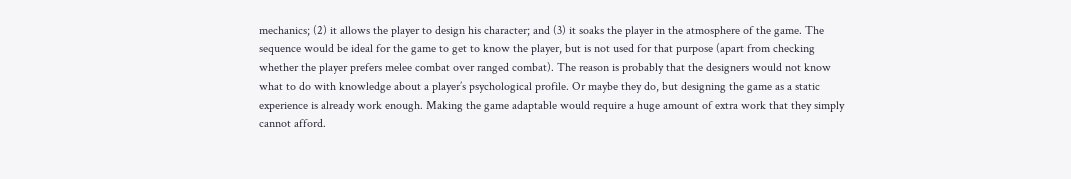mechanics; (2) it allows the player to design his character; and (3) it soaks the player in the atmosphere of the game. The sequence would be ideal for the game to get to know the player, but is not used for that purpose (apart from checking whether the player prefers melee combat over ranged combat). The reason is probably that the designers would not know what to do with knowledge about a player’s psychological profile. Or maybe they do, but designing the game as a static experience is already work enough. Making the game adaptable would require a huge amount of extra work that they simply cannot afford.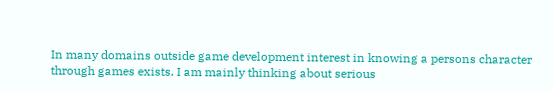In many domains outside game development interest in knowing a persons character through games exists. I am mainly thinking about serious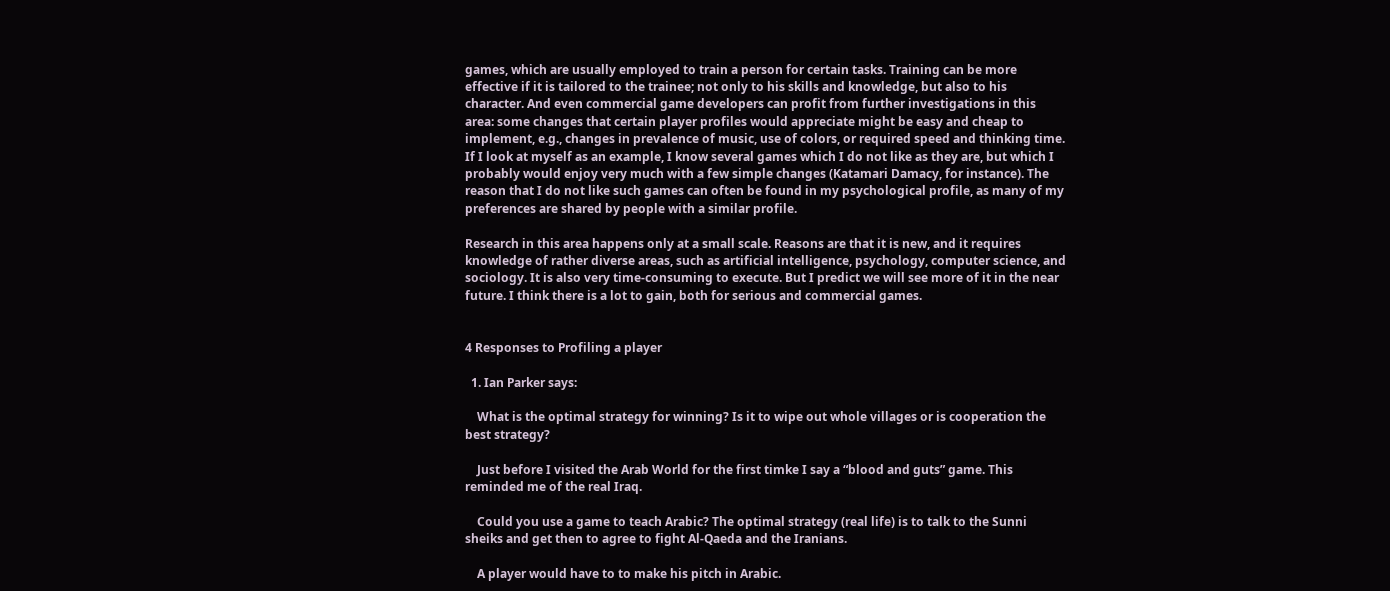games, which are usually employed to train a person for certain tasks. Training can be more effective if it is tailored to the trainee; not only to his skills and knowledge, but also to his character. And even commercial game developers can profit from further investigations in this area: some changes that certain player profiles would appreciate might be easy and cheap to implement, e.g., changes in prevalence of music, use of colors, or required speed and thinking time. If I look at myself as an example, I know several games which I do not like as they are, but which I probably would enjoy very much with a few simple changes (Katamari Damacy, for instance). The reason that I do not like such games can often be found in my psychological profile, as many of my preferences are shared by people with a similar profile.

Research in this area happens only at a small scale. Reasons are that it is new, and it requires knowledge of rather diverse areas, such as artificial intelligence, psychology, computer science, and sociology. It is also very time-consuming to execute. But I predict we will see more of it in the near future. I think there is a lot to gain, both for serious and commercial games.


4 Responses to Profiling a player

  1. Ian Parker says:

    What is the optimal strategy for winning? Is it to wipe out whole villages or is cooperation the best strategy?

    Just before I visited the Arab World for the first timke I say a “blood and guts” game. This reminded me of the real Iraq.

    Could you use a game to teach Arabic? The optimal strategy (real life) is to talk to the Sunni sheiks and get then to agree to fight Al-Qaeda and the Iranians.

    A player would have to to make his pitch in Arabic.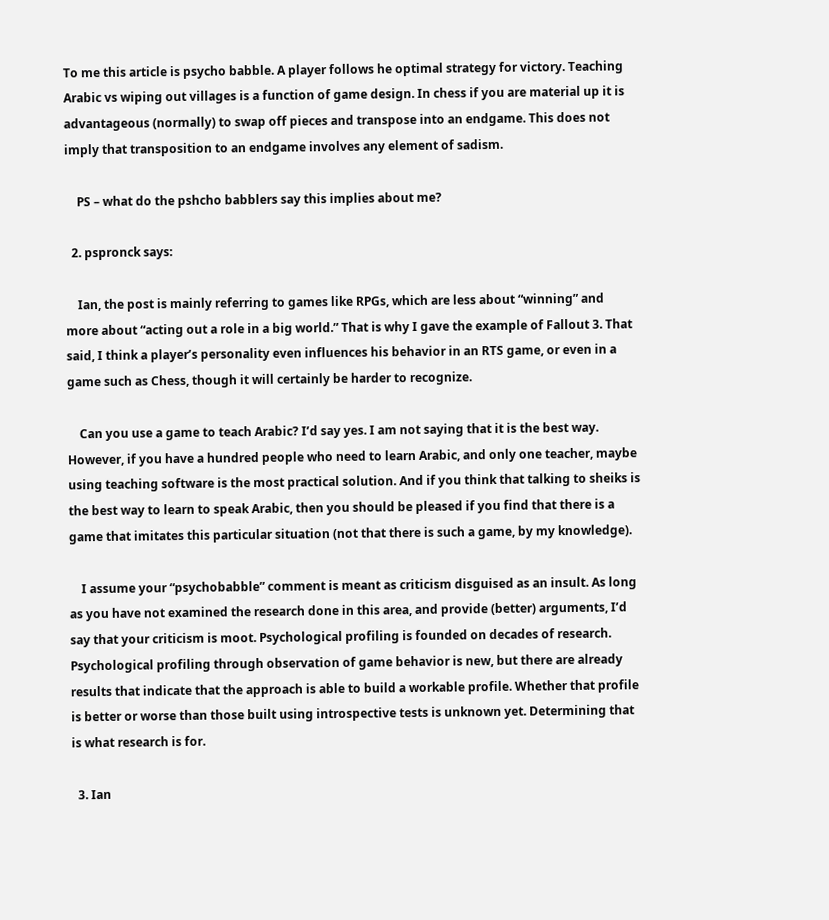To me this article is psycho babble. A player follows he optimal strategy for victory. Teaching Arabic vs wiping out villages is a function of game design. In chess if you are material up it is advantageous (normally) to swap off pieces and transpose into an endgame. This does not imply that transposition to an endgame involves any element of sadism.

    PS – what do the pshcho babblers say this implies about me?

  2. pspronck says:

    Ian, the post is mainly referring to games like RPGs, which are less about “winning” and more about “acting out a role in a big world.” That is why I gave the example of Fallout 3. That said, I think a player’s personality even influences his behavior in an RTS game, or even in a game such as Chess, though it will certainly be harder to recognize.

    Can you use a game to teach Arabic? I’d say yes. I am not saying that it is the best way. However, if you have a hundred people who need to learn Arabic, and only one teacher, maybe using teaching software is the most practical solution. And if you think that talking to sheiks is the best way to learn to speak Arabic, then you should be pleased if you find that there is a game that imitates this particular situation (not that there is such a game, by my knowledge).

    I assume your “psychobabble” comment is meant as criticism disguised as an insult. As long as you have not examined the research done in this area, and provide (better) arguments, I’d say that your criticism is moot. Psychological profiling is founded on decades of research. Psychological profiling through observation of game behavior is new, but there are already results that indicate that the approach is able to build a workable profile. Whether that profile is better or worse than those built using introspective tests is unknown yet. Determining that is what research is for.

  3. Ian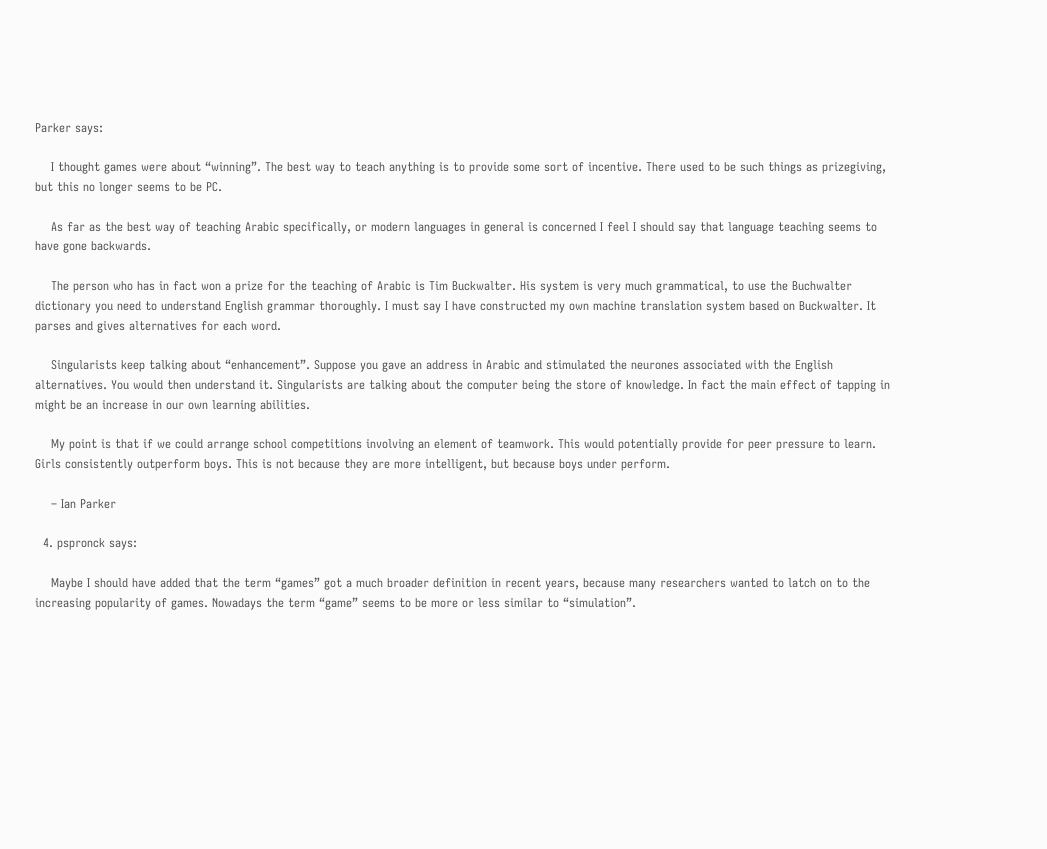Parker says:

    I thought games were about “winning”. The best way to teach anything is to provide some sort of incentive. There used to be such things as prizegiving, but this no longer seems to be PC.

    As far as the best way of teaching Arabic specifically, or modern languages in general is concerned I feel I should say that language teaching seems to have gone backwards.

    The person who has in fact won a prize for the teaching of Arabic is Tim Buckwalter. His system is very much grammatical, to use the Buchwalter dictionary you need to understand English grammar thoroughly. I must say I have constructed my own machine translation system based on Buckwalter. It parses and gives alternatives for each word.

    Singularists keep talking about “enhancement”. Suppose you gave an address in Arabic and stimulated the neurones associated with the English alternatives. You would then understand it. Singularists are talking about the computer being the store of knowledge. In fact the main effect of tapping in might be an increase in our own learning abilities.

    My point is that if we could arrange school competitions involving an element of teamwork. This would potentially provide for peer pressure to learn. Girls consistently outperform boys. This is not because they are more intelligent, but because boys under perform.

    – Ian Parker

  4. pspronck says:

    Maybe I should have added that the term “games” got a much broader definition in recent years, because many researchers wanted to latch on to the increasing popularity of games. Nowadays the term “game” seems to be more or less similar to “simulation”.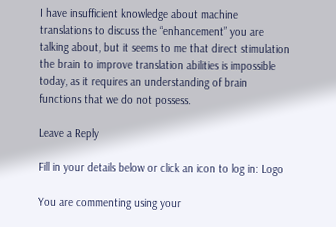I have insufficient knowledge about machine translations to discuss the “enhancement” you are talking about, but it seems to me that direct stimulation the brain to improve translation abilities is impossible today, as it requires an understanding of brain functions that we do not possess.

Leave a Reply

Fill in your details below or click an icon to log in: Logo

You are commenting using your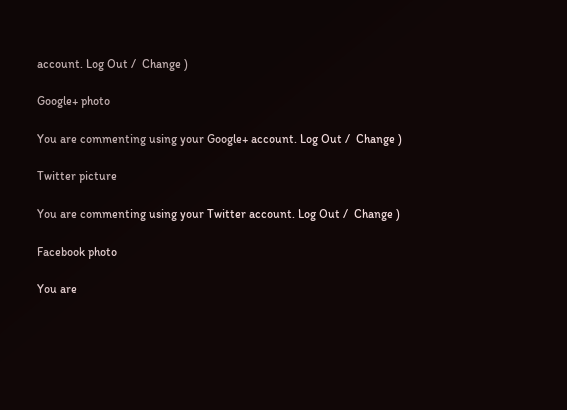account. Log Out /  Change )

Google+ photo

You are commenting using your Google+ account. Log Out /  Change )

Twitter picture

You are commenting using your Twitter account. Log Out /  Change )

Facebook photo

You are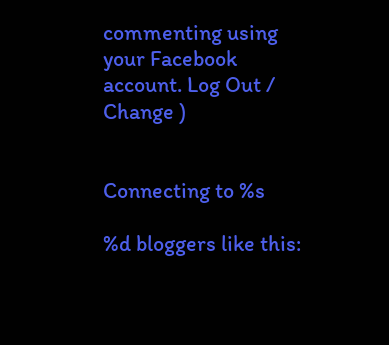commenting using your Facebook account. Log Out /  Change )


Connecting to %s

%d bloggers like this: